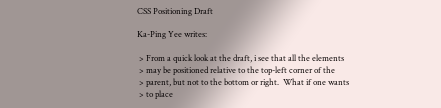CSS Positioning Draft

Ka-Ping Yee writes:

 > From a quick look at the draft, i see that all the elements
 > may be positioned relative to the top-left corner of the
 > parent, but not to the bottom or right.  What if one wants
 > to place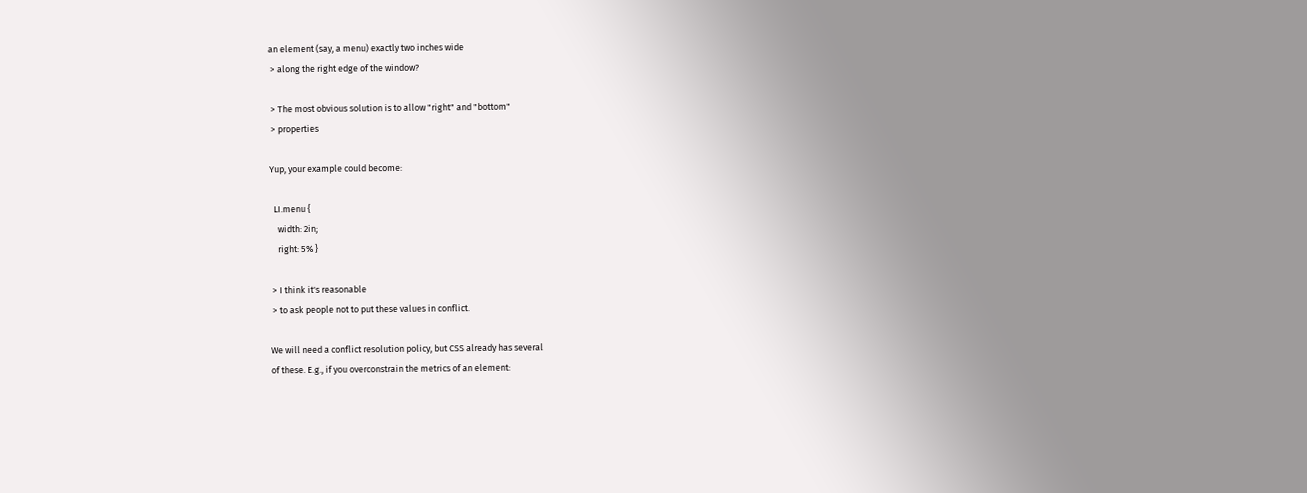an element (say, a menu) exactly two inches wide
 > along the right edge of the window?

 > The most obvious solution is to allow "right" and "bottom"
 > properties

Yup, your example could become:

  LI.menu {
    width: 2in;
    right: 5% }

 > I think it's reasonable
 > to ask people not to put these values in conflict.

We will need a conflict resolution policy, but CSS already has several
of these. E.g., if you overconstrain the metrics of an element: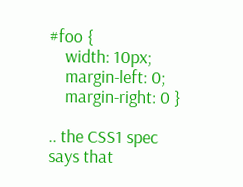#foo {
    width: 10px;
    margin-left: 0;
    margin-right: 0 }

.. the CSS1 spec says that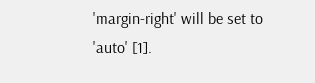'margin-right' will be set to 'auto' [1].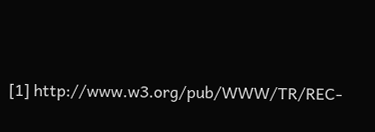[1] http://www.w3.org/pub/WWW/TR/REC-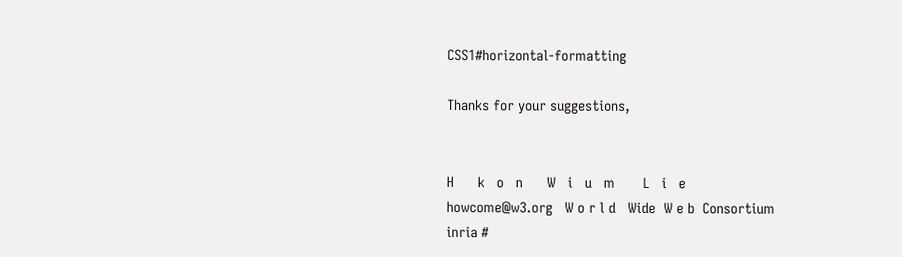CSS1#horizontal-formatting

Thanks for your suggestions,


H      k   o   n      W   i   u   m       L   i   e
howcome@w3.org   W o r l d   Wide  W e b  Consortium
inria #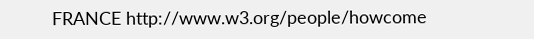FRANCE http://www.w3.org/people/howcome